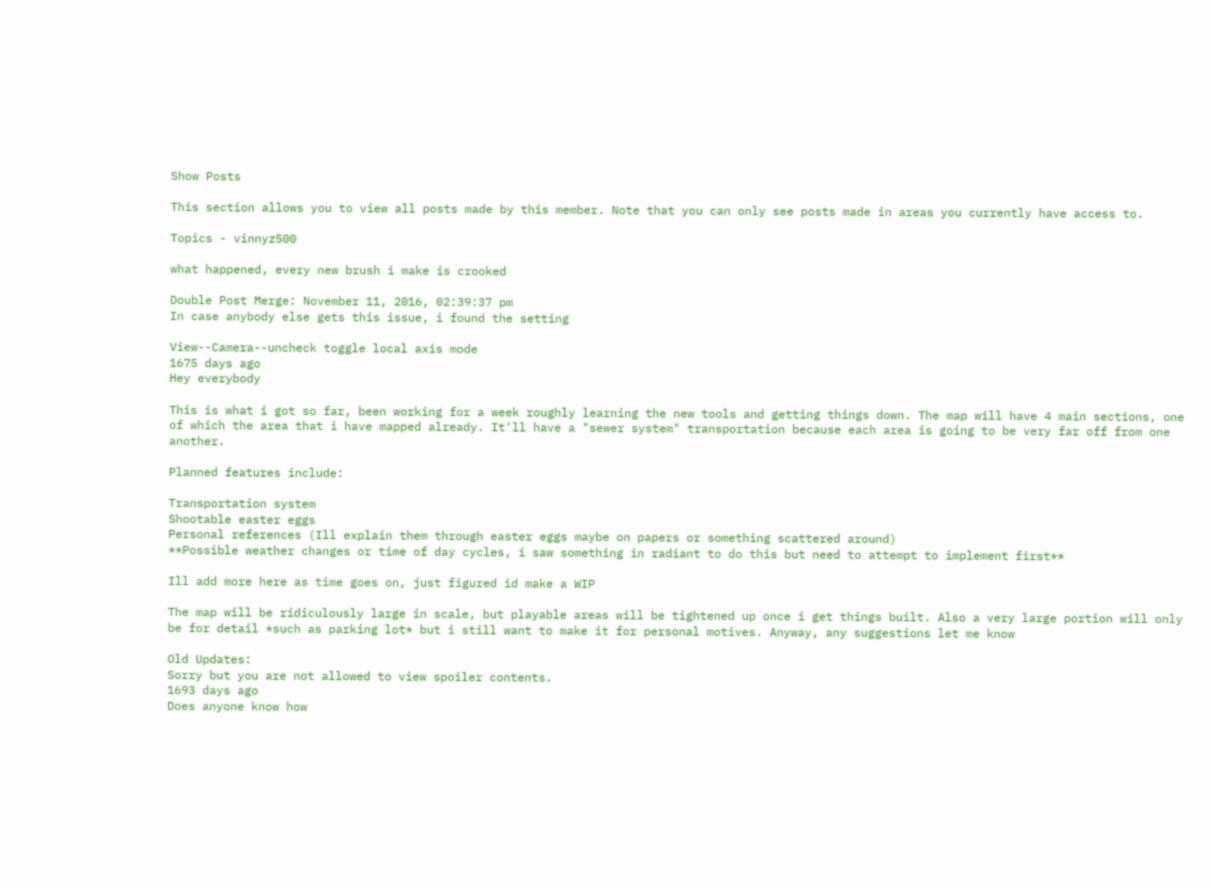Show Posts

This section allows you to view all posts made by this member. Note that you can only see posts made in areas you currently have access to.

Topics - vinnyz500

what happened, every new brush i make is crooked

Double Post Merge: November 11, 2016, 02:39:37 pm
In case anybody else gets this issue, i found the setting

View--Camera--uncheck toggle local axis mode
1675 days ago
Hey everybody

This is what i got so far, been working for a week roughly learning the new tools and getting things down. The map will have 4 main sections, one of which the area that i have mapped already. It'll have a "sewer system" transportation because each area is going to be very far off from one another.

Planned features include:

Transportation system
Shootable easter eggs
Personal references (Ill explain them through easter eggs maybe on papers or something scattered around)
**Possible weather changes or time of day cycles, i saw something in radiant to do this but need to attempt to implement first**

Ill add more here as time goes on, just figured id make a WIP

The map will be ridiculously large in scale, but playable areas will be tightened up once i get things built. Also a very large portion will only be for detail *such as parking lot* but i still want to make it for personal motives. Anyway, any suggestions let me know

Old Updates:
Sorry but you are not allowed to view spoiler contents.
1693 days ago
Does anyone know how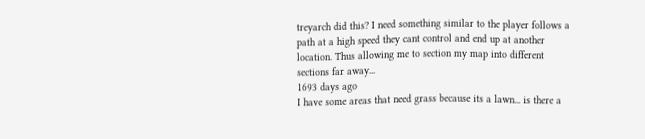treyarch did this? I need something similar to the player follows a path at a high speed they cant control and end up at another location. Thus allowing me to section my map into different sections far away...
1693 days ago
I have some areas that need grass because its a lawn... is there a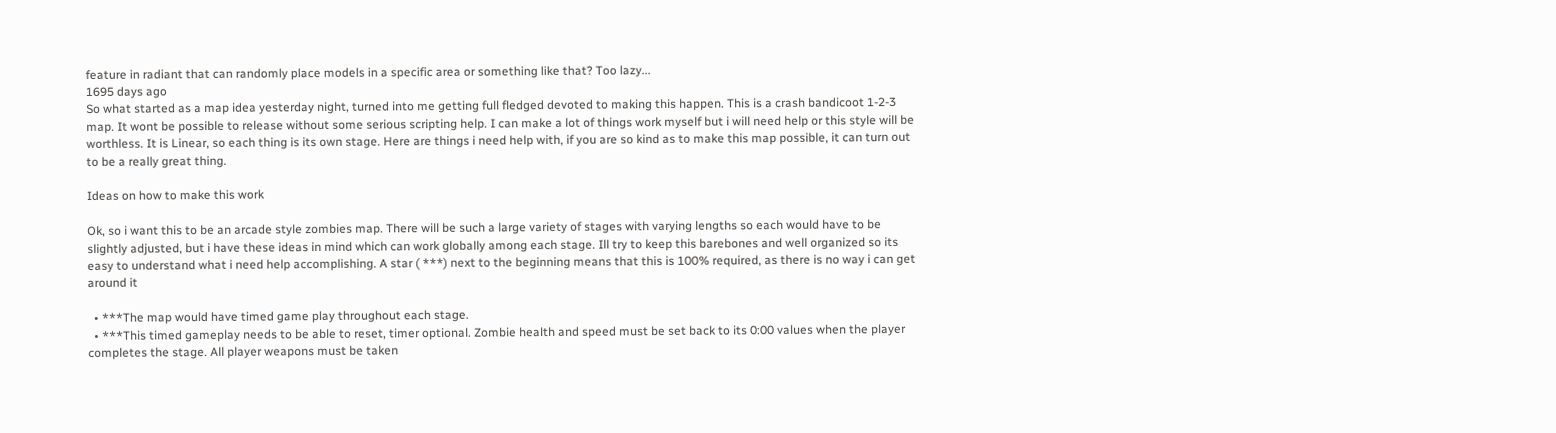feature in radiant that can randomly place models in a specific area or something like that? Too lazy...
1695 days ago
So what started as a map idea yesterday night, turned into me getting full fledged devoted to making this happen. This is a crash bandicoot 1-2-3 map. It wont be possible to release without some serious scripting help. I can make a lot of things work myself but i will need help or this style will be worthless. It is Linear, so each thing is its own stage. Here are things i need help with, if you are so kind as to make this map possible, it can turn out to be a really great thing.

Ideas on how to make this work

Ok, so i want this to be an arcade style zombies map. There will be such a large variety of stages with varying lengths so each would have to be slightly adjusted, but i have these ideas in mind which can work globally among each stage. Ill try to keep this barebones and well organized so its easy to understand what i need help accomplishing. A star ( ***) next to the beginning means that this is 100% required, as there is no way i can get around it

  • ***The map would have timed game play throughout each stage.
  • ***This timed gameplay needs to be able to reset, timer optional. Zombie health and speed must be set back to its 0:00 values when the player completes the stage. All player weapons must be taken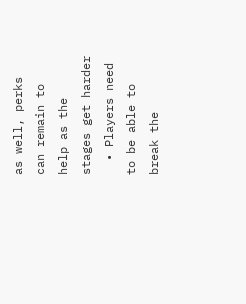as well, perks can remain to help as the stages get harder
  • Players need to be able to break the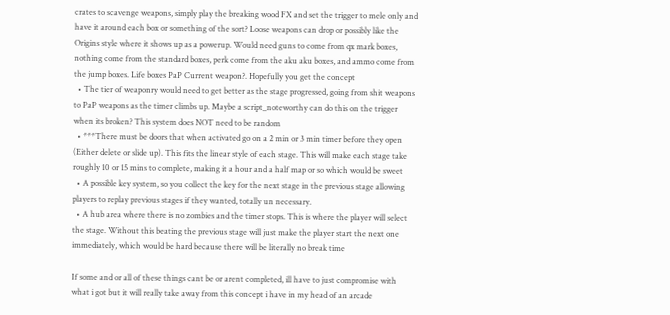crates to scavenge weapons, simply play the breaking wood FX and set the trigger to mele only and have it around each box or something of the sort? Loose weapons can drop or possibly like the Origins style where it shows up as a powerup. Would need guns to come from qx mark boxes, nothing come from the standard boxes, perk come from the aku aku boxes, and ammo come from the jump boxes. Life boxes PaP Current weapon?. Hopefully you get the concept
  • The tier of weaponry would need to get better as the stage progressed, going from shit weapons to PaP weapons as the timer climbs up. Maybe a script_noteworthy can do this on the trigger when its broken? This system does NOT need to be random
  • ***There must be doors that when activated go on a 2 min or 3 min timer before they open (Either delete or slide up). This fits the linear style of each stage. This will make each stage take roughly 10 or 15 mins to complete, making it a hour and a half map or so which would be sweet
  • A possible key system, so you collect the key for the next stage in the previous stage allowing players to replay previous stages if they wanted, totally un necessary.
  • A hub area where there is no zombies and the timer stops. This is where the player will select the stage. Without this beating the previous stage will just make the player start the next one immediately, which would be hard because there will be literally no break time

If some and or all of these things cant be or arent completed, ill have to just compromise with what i got but it will really take away from this concept i have in my head of an arcade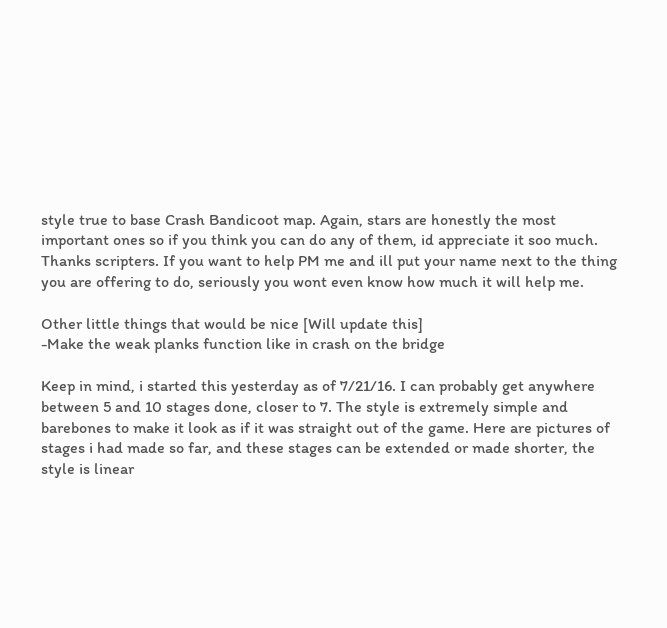style true to base Crash Bandicoot map. Again, stars are honestly the most important ones so if you think you can do any of them, id appreciate it soo much. Thanks scripters. If you want to help PM me and ill put your name next to the thing you are offering to do, seriously you wont even know how much it will help me.

Other little things that would be nice [Will update this]
-Make the weak planks function like in crash on the bridge

Keep in mind, i started this yesterday as of 7/21/16. I can probably get anywhere between 5 and 10 stages done, closer to 7. The style is extremely simple and barebones to make it look as if it was straight out of the game. Here are pictures of stages i had made so far, and these stages can be extended or made shorter, the style is linear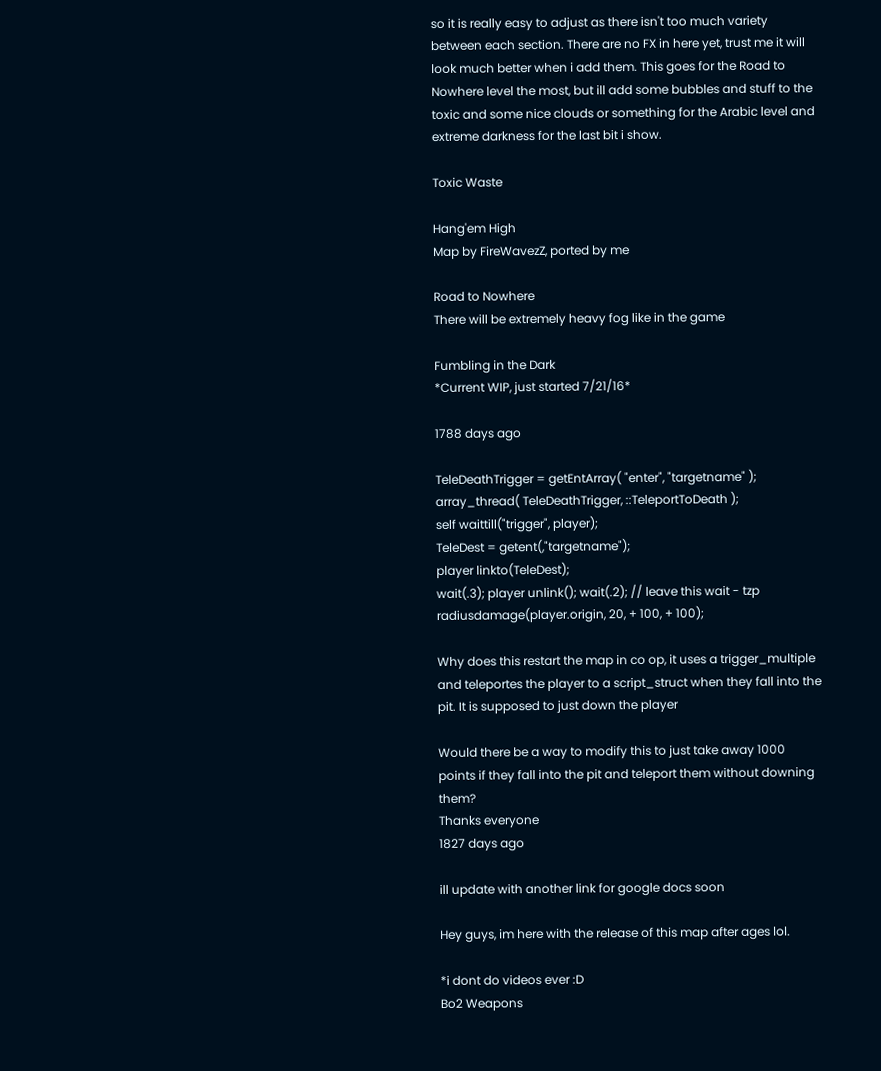so it is really easy to adjust as there isn't too much variety between each section. There are no FX in here yet, trust me it will look much better when i add them. This goes for the Road to Nowhere level the most, but ill add some bubbles and stuff to the toxic and some nice clouds or something for the Arabic level and extreme darkness for the last bit i show.

Toxic Waste

Hang'em High
Map by FireWavezZ, ported by me

Road to Nowhere
There will be extremely heavy fog like in the game

Fumbling in the Dark
*Current WIP, just started 7/21/16*

1788 days ago

TeleDeathTrigger = getEntArray( "enter", "targetname" );
array_thread( TeleDeathTrigger, ::TeleportToDeath );
self waittill("trigger", player);
TeleDest = getent(,"targetname");
player linkto(TeleDest);
wait(.3); player unlink(); wait(.2); // leave this wait - tzp
radiusdamage(player.origin, 20, + 100, + 100);

Why does this restart the map in co op, it uses a trigger_multiple and teleportes the player to a script_struct when they fall into the pit. It is supposed to just down the player

Would there be a way to modify this to just take away 1000 points if they fall into the pit and teleport them without downing them?
Thanks everyone
1827 days ago

ill update with another link for google docs soon

Hey guys, im here with the release of this map after ages lol.

*i dont do videos ever :D
Bo2 Weapons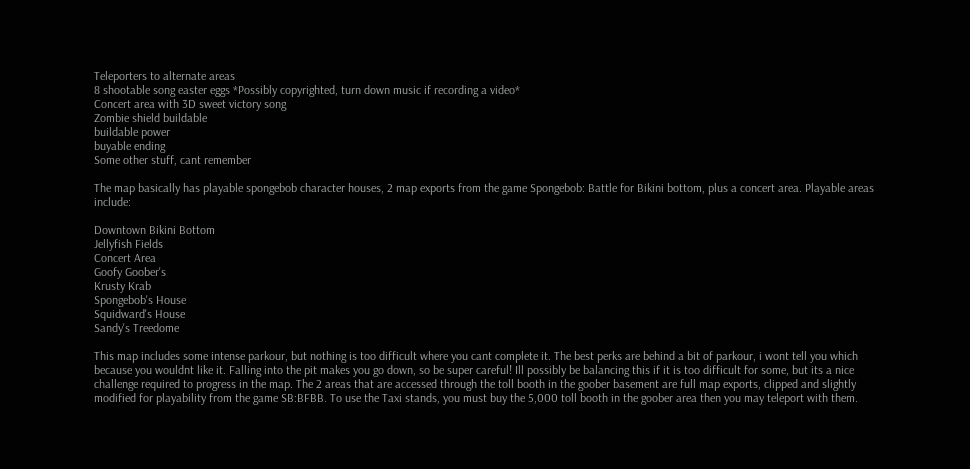Teleporters to alternate areas
8 shootable song easter eggs *Possibly copyrighted, turn down music if recording a video*
Concert area with 3D sweet victory song
Zombie shield buildable
buildable power
buyable ending
Some other stuff, cant remember

The map basically has playable spongebob character houses, 2 map exports from the game Spongebob: Battle for Bikini bottom, plus a concert area. Playable areas include:

Downtown Bikini Bottom
Jellyfish Fields
Concert Area
Goofy Goober's
Krusty Krab
Spongebob's House
Squidward's House
Sandy's Treedome

This map includes some intense parkour, but nothing is too difficult where you cant complete it. The best perks are behind a bit of parkour, i wont tell you which because you wouldnt like it. Falling into the pit makes you go down, so be super careful! Ill possibly be balancing this if it is too difficult for some, but its a nice challenge required to progress in the map. The 2 areas that are accessed through the toll booth in the goober basement are full map exports, clipped and slightly modified for playability from the game SB:BFBB. To use the Taxi stands, you must buy the 5,000 toll booth in the goober area then you may teleport with them.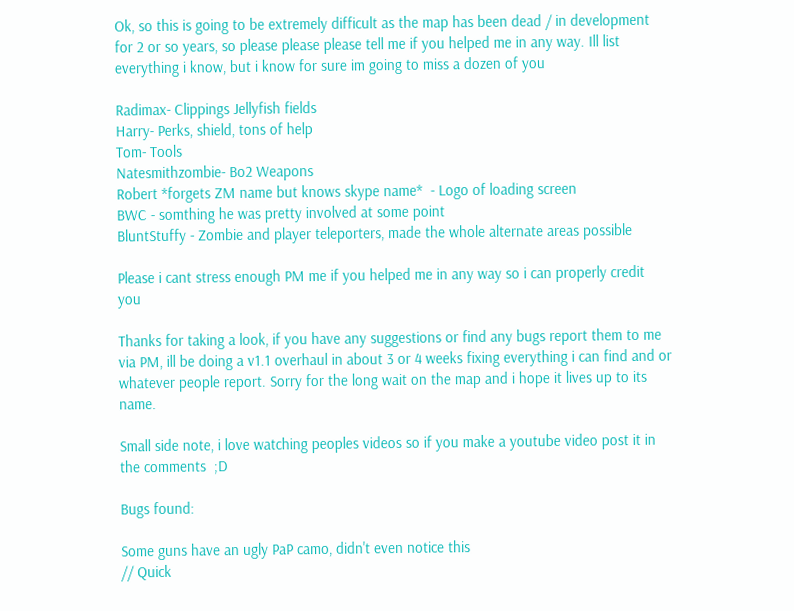Ok, so this is going to be extremely difficult as the map has been dead / in development for 2 or so years, so please please please tell me if you helped me in any way. Ill list everything i know, but i know for sure im going to miss a dozen of you

Radimax- Clippings Jellyfish fields
Harry- Perks, shield, tons of help
Tom- Tools
Natesmithzombie- Bo2 Weapons
Robert *forgets ZM name but knows skype name*  - Logo of loading screen
BWC - somthing he was pretty involved at some point
BluntStuffy - Zombie and player teleporters, made the whole alternate areas possible

Please i cant stress enough PM me if you helped me in any way so i can properly credit you

Thanks for taking a look, if you have any suggestions or find any bugs report them to me via PM, ill be doing a v1.1 overhaul in about 3 or 4 weeks fixing everything i can find and or whatever people report. Sorry for the long wait on the map and i hope it lives up to its name.

Small side note, i love watching peoples videos so if you make a youtube video post it in the comments  ;D

Bugs found:

Some guns have an ugly PaP camo, didn't even notice this
// Quick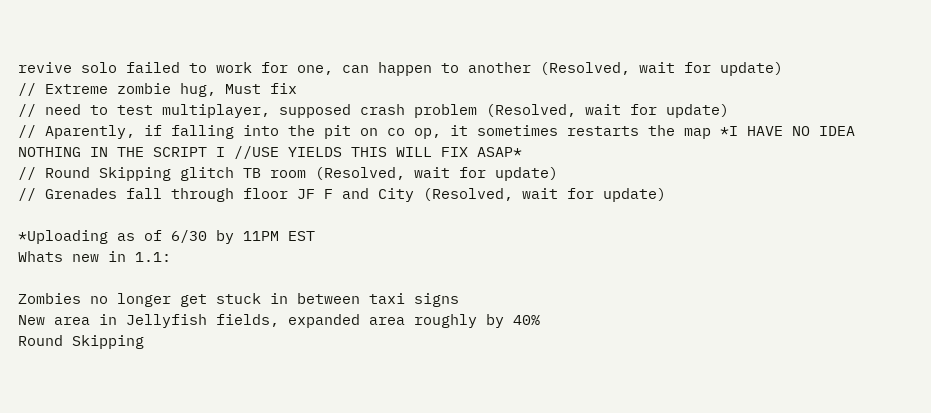revive solo failed to work for one, can happen to another (Resolved, wait for update)
// Extreme zombie hug, Must fix
// need to test multiplayer, supposed crash problem (Resolved, wait for update)
// Aparently, if falling into the pit on co op, it sometimes restarts the map *I HAVE NO IDEA NOTHING IN THE SCRIPT I //USE YIELDS THIS WILL FIX ASAP*
// Round Skipping glitch TB room (Resolved, wait for update)
// Grenades fall through floor JF F and City (Resolved, wait for update)

*Uploading as of 6/30 by 11PM EST
Whats new in 1.1:

Zombies no longer get stuck in between taxi signs
New area in Jellyfish fields, expanded area roughly by 40%
Round Skipping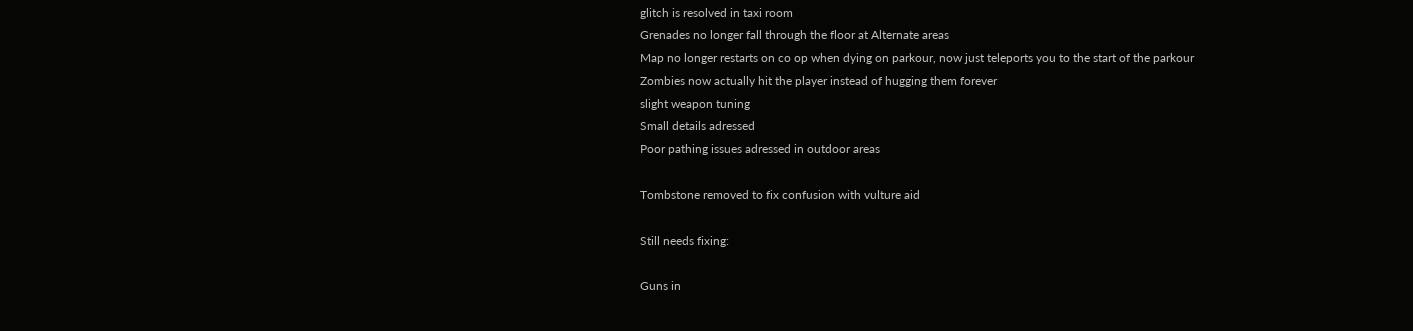glitch is resolved in taxi room
Grenades no longer fall through the floor at Alternate areas
Map no longer restarts on co op when dying on parkour, now just teleports you to the start of the parkour
Zombies now actually hit the player instead of hugging them forever
slight weapon tuning
Small details adressed
Poor pathing issues adressed in outdoor areas

Tombstone removed to fix confusion with vulture aid

Still needs fixing:

Guns in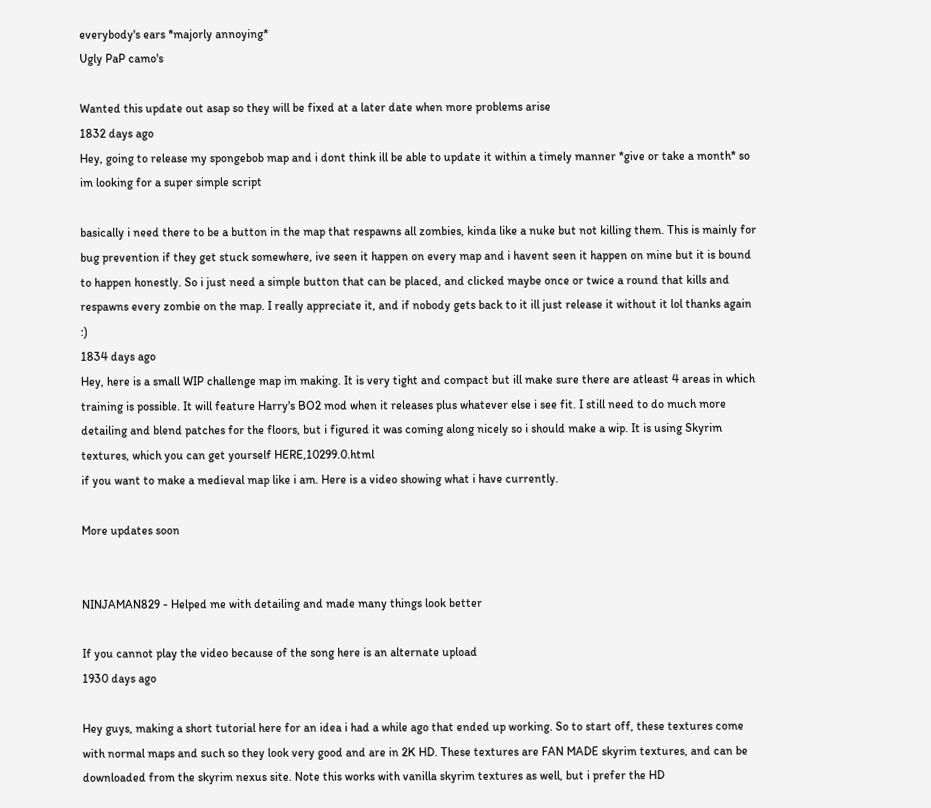everybody's ears *majorly annoying*
Ugly PaP camo's

Wanted this update out asap so they will be fixed at a later date when more problems arise
1832 days ago
Hey, going to release my spongebob map and i dont think ill be able to update it within a timely manner *give or take a month* so im looking for a super simple script

basically i need there to be a button in the map that respawns all zombies, kinda like a nuke but not killing them. This is mainly for bug prevention if they get stuck somewhere, ive seen it happen on every map and i havent seen it happen on mine but it is bound to happen honestly. So i just need a simple button that can be placed, and clicked maybe once or twice a round that kills and respawns every zombie on the map. I really appreciate it, and if nobody gets back to it ill just release it without it lol thanks again :)
1834 days ago
Hey, here is a small WIP challenge map im making. It is very tight and compact but ill make sure there are atleast 4 areas in which training is possible. It will feature Harry's BO2 mod when it releases plus whatever else i see fit. I still need to do much more detailing and blend patches for the floors, but i figured it was coming along nicely so i should make a wip. It is using Skyrim textures, which you can get yourself HERE,10299.0.html
if you want to make a medieval map like i am. Here is a video showing what i have currently.

More updates soon


NINJAMAN829 - Helped me with detailing and made many things look better

If you cannot play the video because of the song here is an alternate upload
1930 days ago

Hey guys, making a short tutorial here for an idea i had a while ago that ended up working. So to start off, these textures come with normal maps and such so they look very good and are in 2K HD. These textures are FAN MADE skyrim textures, and can be downloaded from the skyrim nexus site. Note this works with vanilla skyrim textures as well, but i prefer the HD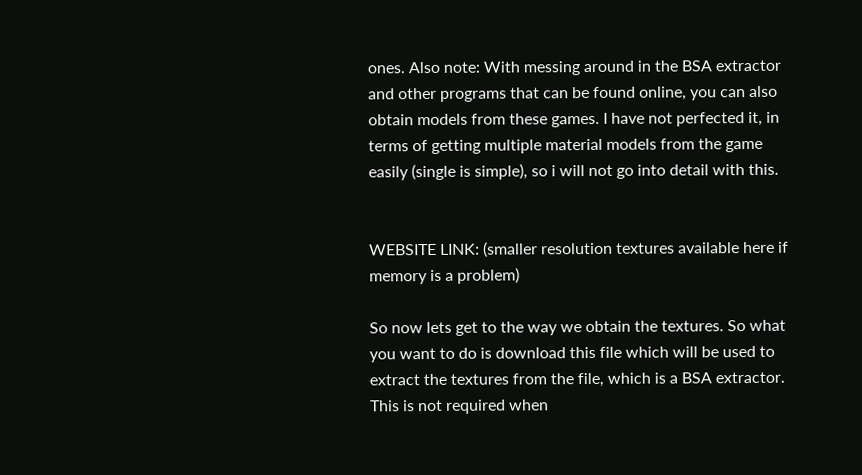ones. Also note: With messing around in the BSA extractor and other programs that can be found online, you can also obtain models from these games. I have not perfected it, in terms of getting multiple material models from the game easily (single is simple), so i will not go into detail with this.


WEBSITE LINK: (smaller resolution textures available here if memory is a problem)

So now lets get to the way we obtain the textures. So what you want to do is download this file which will be used to extract the textures from the file, which is a BSA extractor. This is not required when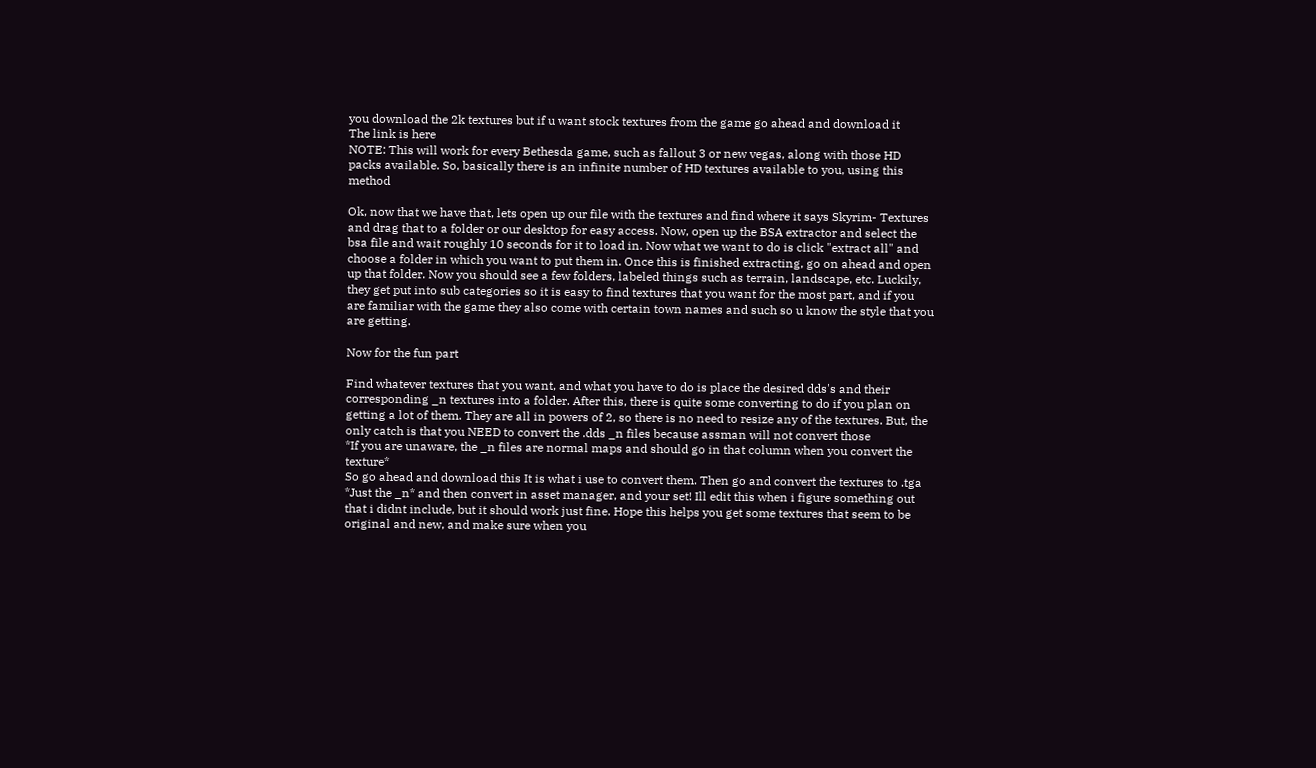you download the 2k textures but if u want stock textures from the game go ahead and download it
The link is here
NOTE: This will work for every Bethesda game, such as fallout 3 or new vegas, along with those HD packs available. So, basically there is an infinite number of HD textures available to you, using this method

Ok, now that we have that, lets open up our file with the textures and find where it says Skyrim- Textures and drag that to a folder or our desktop for easy access. Now, open up the BSA extractor and select the bsa file and wait roughly 10 seconds for it to load in. Now what we want to do is click "extract all" and choose a folder in which you want to put them in. Once this is finished extracting, go on ahead and open up that folder. Now you should see a few folders, labeled things such as terrain, landscape, etc. Luckily, they get put into sub categories so it is easy to find textures that you want for the most part, and if you are familiar with the game they also come with certain town names and such so u know the style that you are getting.

Now for the fun part

Find whatever textures that you want, and what you have to do is place the desired dds's and their corresponding _n textures into a folder. After this, there is quite some converting to do if you plan on getting a lot of them. They are all in powers of 2, so there is no need to resize any of the textures. But, the only catch is that you NEED to convert the .dds _n files because assman will not convert those
*If you are unaware, the _n files are normal maps and should go in that column when you convert the texture*
So go ahead and download this It is what i use to convert them. Then go and convert the textures to .tga *Just the _n* and then convert in asset manager, and your set! Ill edit this when i figure something out that i didnt include, but it should work just fine. Hope this helps you get some textures that seem to be original and new, and make sure when you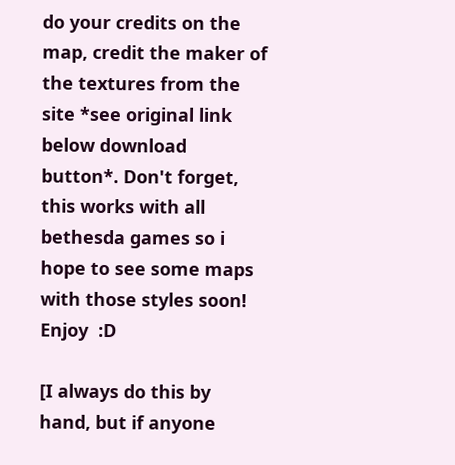do your credits on the map, credit the maker of the textures from the site *see original link below download button*. Don't forget, this works with all bethesda games so i hope to see some maps with those styles soon! Enjoy  :D

[I always do this by hand, but if anyone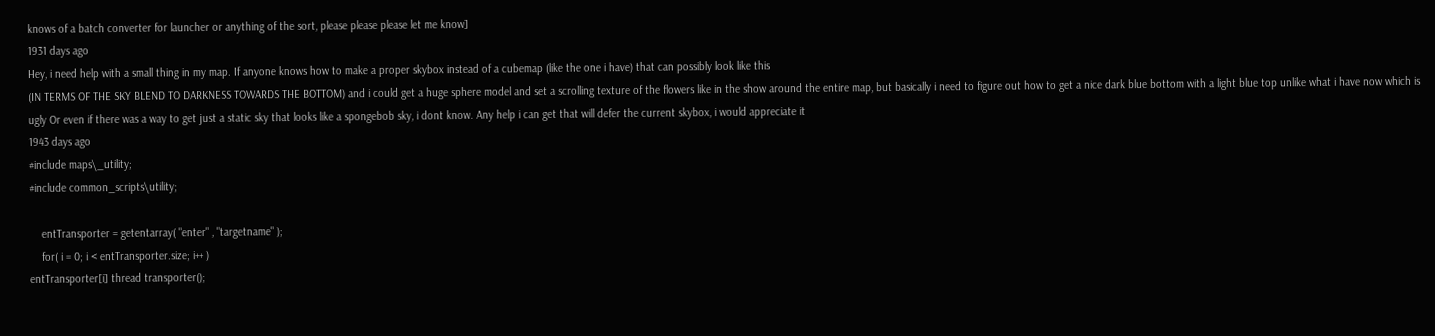knows of a batch converter for launcher or anything of the sort, please please please let me know]
1931 days ago
Hey, i need help with a small thing in my map. If anyone knows how to make a proper skybox instead of a cubemap (like the one i have) that can possibly look like this
(IN TERMS OF THE SKY BLEND TO DARKNESS TOWARDS THE BOTTOM) and i could get a huge sphere model and set a scrolling texture of the flowers like in the show around the entire map, but basically i need to figure out how to get a nice dark blue bottom with a light blue top unlike what i have now which is ugly Or even if there was a way to get just a static sky that looks like a spongebob sky, i dont know. Any help i can get that will defer the current skybox, i would appreciate it
1943 days ago
#include maps\_utility;
#include common_scripts\utility;

    entTransporter = getentarray( "enter" , "targetname" );
    for( i = 0; i < entTransporter.size; i++ )
entTransporter[i] thread transporter();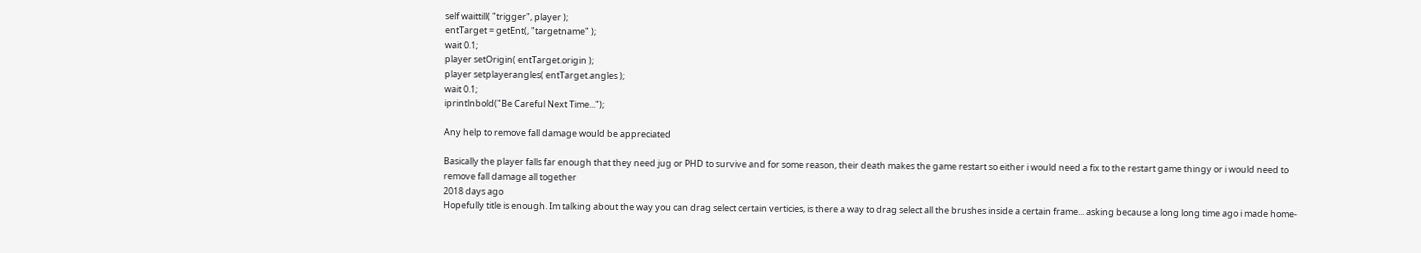self waittill( "trigger", player );
entTarget = getEnt(, "targetname" );
wait 0.1;
player setOrigin( entTarget.origin );
player setplayerangles( entTarget.angles );
wait 0.1;
iprintlnbold("Be Careful Next Time...");

Any help to remove fall damage would be appreciated

Basically the player falls far enough that they need jug or PHD to survive and for some reason, their death makes the game restart so either i would need a fix to the restart game thingy or i would need to remove fall damage all together
2018 days ago
Hopefully title is enough. Im talking about the way you can drag select certain verticies, is there a way to drag select all the brushes inside a certain frame... asking because a long long time ago i made home-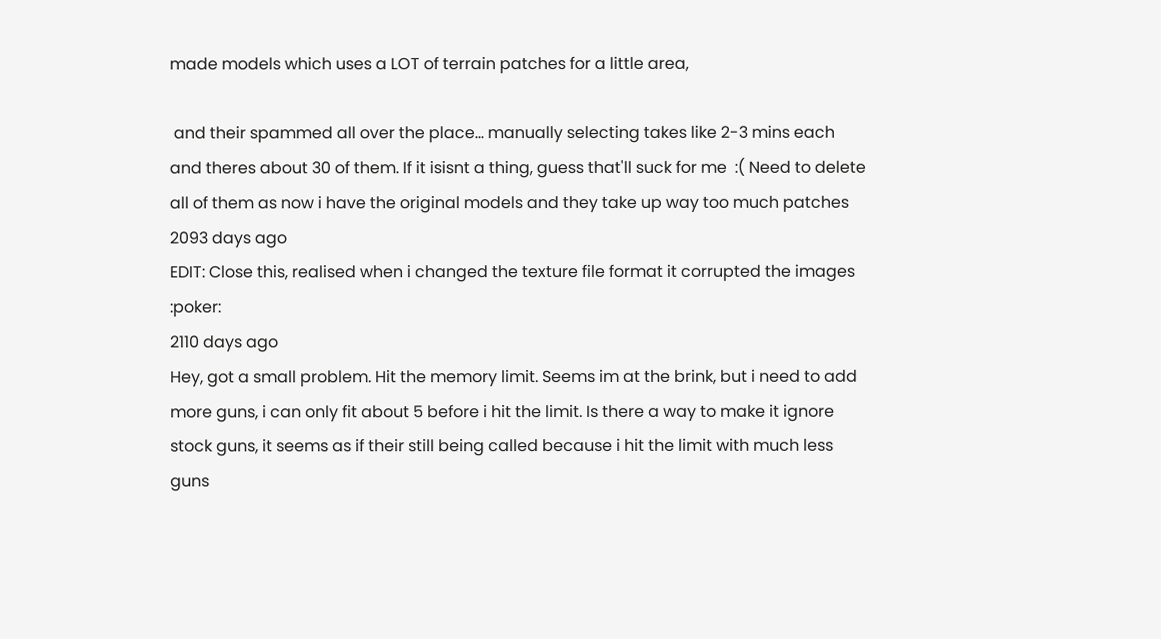made models which uses a LOT of terrain patches for a little area,

 and their spammed all over the place... manually selecting takes like 2-3 mins each and theres about 30 of them. If it isisnt a thing, guess that'll suck for me  :( Need to delete all of them as now i have the original models and they take up way too much patches
2093 days ago
EDIT: Close this, realised when i changed the texture file format it corrupted the images  :poker:
2110 days ago
Hey, got a small problem. Hit the memory limit. Seems im at the brink, but i need to add more guns, i can only fit about 5 before i hit the limit. Is there a way to make it ignore stock guns, it seems as if their still being called because i hit the limit with much less guns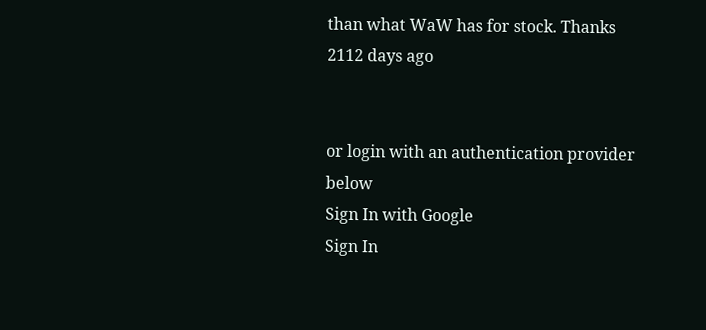than what WaW has for stock. Thanks
2112 days ago


or login with an authentication provider below
Sign In with Google
Sign In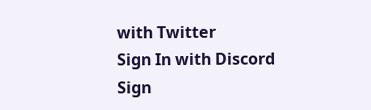with Twitter
Sign In with Discord
Sign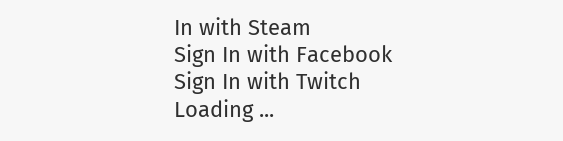In with Steam
Sign In with Facebook
Sign In with Twitch
Loading ...